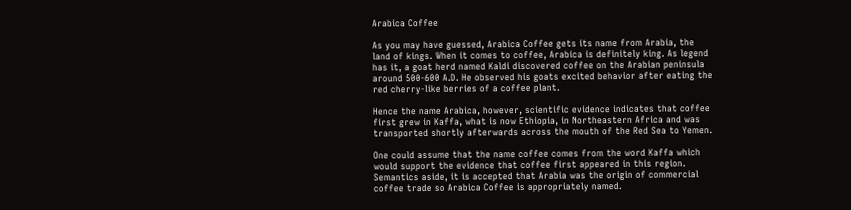Arabica Coffee

As you may have guessed, Arabica Coffee gets its name from Arabia, the land of kings. When it comes to coffee, Arabica is definitely king. As legend has it, a goat herd named Kaldi discovered coffee on the Arabian peninsula around 500-600 A.D. He observed his goats excited behavior after eating the red cherry-like berries of a coffee plant.

Hence the name Arabica, however, scientific evidence indicates that coffee first grew in Kaffa, what is now Ethiopia, in Northeastern Africa and was transported shortly afterwards across the mouth of the Red Sea to Yemen.

One could assume that the name coffee comes from the word Kaffa which would support the evidence that coffee first appeared in this region. Semantics aside, it is accepted that Arabia was the origin of commercial coffee trade so Arabica Coffee is appropriately named.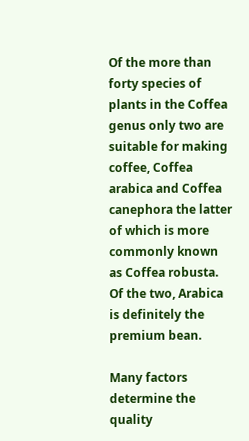Of the more than forty species of plants in the Coffea genus only two are suitable for making coffee, Coffea arabica and Coffea canephora the latter of which is more commonly known as Coffea robusta. Of the two, Arabica is definitely the premium bean.

Many factors determine the quality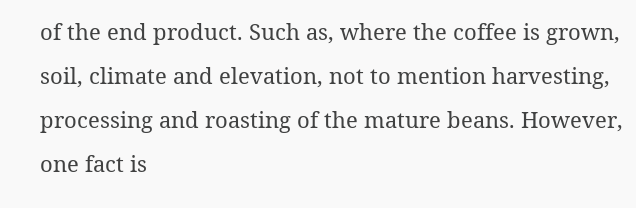of the end product. Such as, where the coffee is grown, soil, climate and elevation, not to mention harvesting, processing and roasting of the mature beans. However, one fact is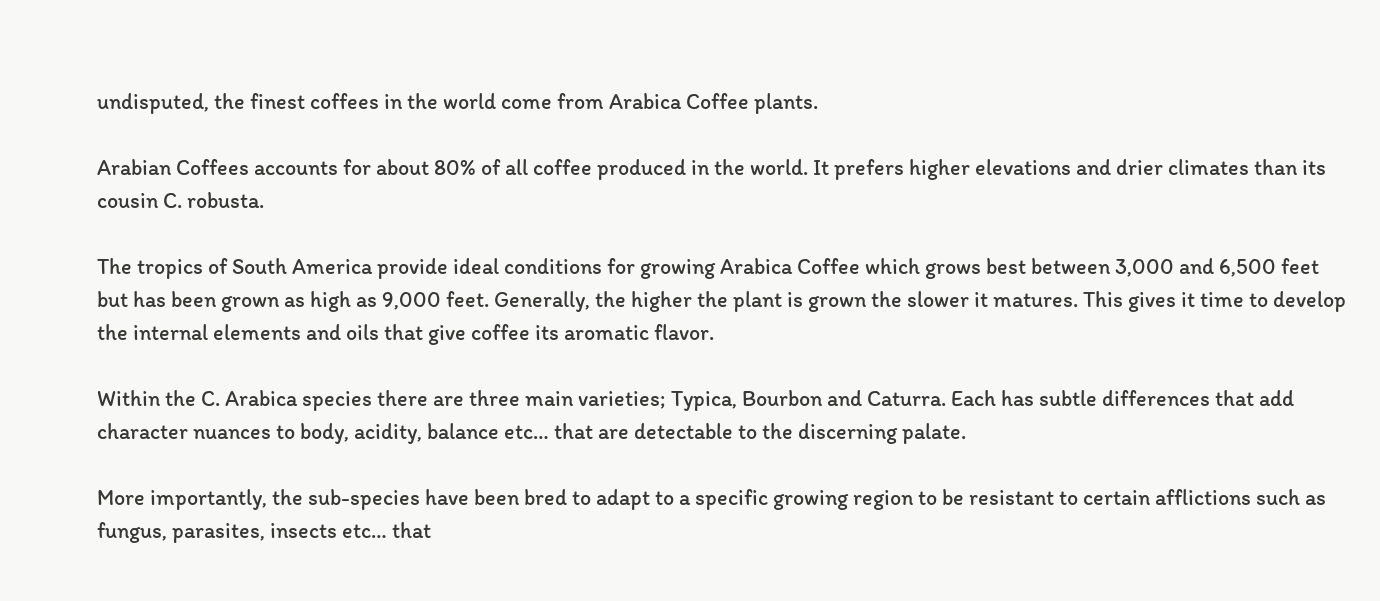undisputed, the finest coffees in the world come from Arabica Coffee plants.

Arabian Coffees accounts for about 80% of all coffee produced in the world. It prefers higher elevations and drier climates than its cousin C. robusta.

The tropics of South America provide ideal conditions for growing Arabica Coffee which grows best between 3,000 and 6,500 feet but has been grown as high as 9,000 feet. Generally, the higher the plant is grown the slower it matures. This gives it time to develop the internal elements and oils that give coffee its aromatic flavor.

Within the C. Arabica species there are three main varieties; Typica, Bourbon and Caturra. Each has subtle differences that add character nuances to body, acidity, balance etc… that are detectable to the discerning palate.

More importantly, the sub-species have been bred to adapt to a specific growing region to be resistant to certain afflictions such as fungus, parasites, insects etc… that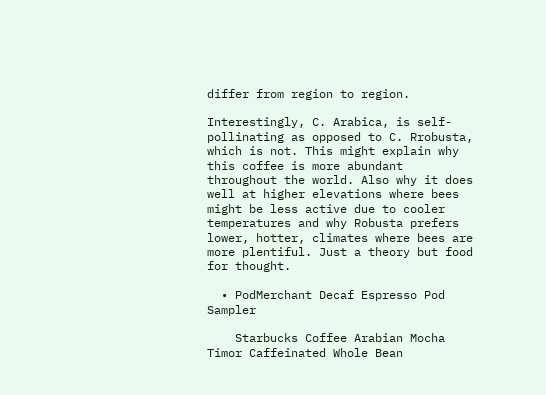differ from region to region.

Interestingly, C. Arabica, is self-pollinating as opposed to C. Rrobusta, which is not. This might explain why this coffee is more abundant throughout the world. Also why it does well at higher elevations where bees might be less active due to cooler temperatures and why Robusta prefers lower, hotter, climates where bees are more plentiful. Just a theory but food for thought.

  • PodMerchant Decaf Espresso Pod Sampler

    Starbucks Coffee Arabian Mocha Timor Caffeinated Whole Bean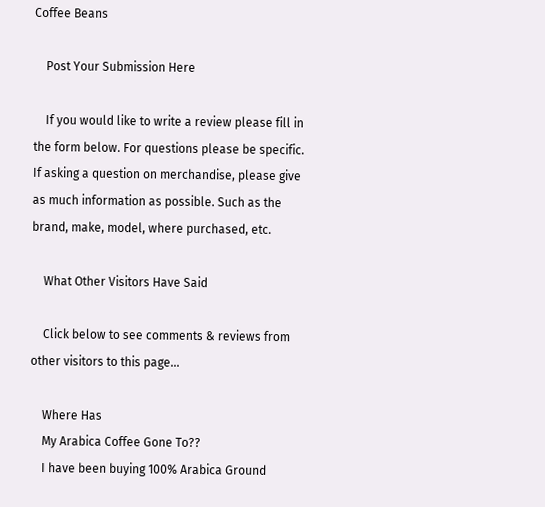Coffee Beans

    Post Your Submission Here

    If you would like to write a review please fill in the form below. For questions please be specific. If asking a question on merchandise, please give as much information as possible. Such as the brand, make, model, where purchased, etc.

    What Other Visitors Have Said

    Click below to see comments & reviews from other visitors to this page...

    Where Has
    My Arabica Coffee Gone To??
    I have been buying 100% Arabica Ground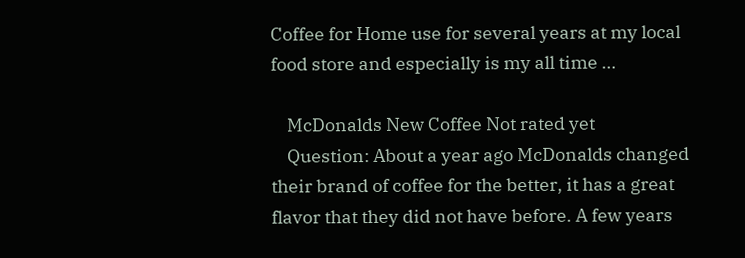Coffee for Home use for several years at my local food store and especially is my all time …

    McDonalds New Coffee Not rated yet
    Question: About a year ago McDonalds changed their brand of coffee for the better, it has a great flavor that they did not have before. A few years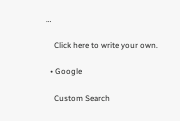…

    Click here to write your own.

  • Google

    Custom Search